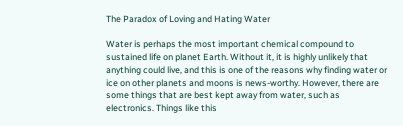The Paradox of Loving and Hating Water

Water is perhaps the most important chemical compound to sustained life on planet Earth. Without it, it is highly unlikely that anything could live, and this is one of the reasons why finding water or ice on other planets and moons is news-worthy. However, there are some things that are best kept away from water, such as electronics. Things like this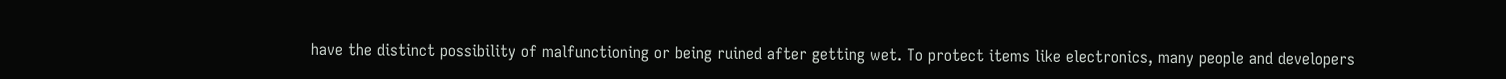have the distinct possibility of malfunctioning or being ruined after getting wet. To protect items like electronics, many people and developers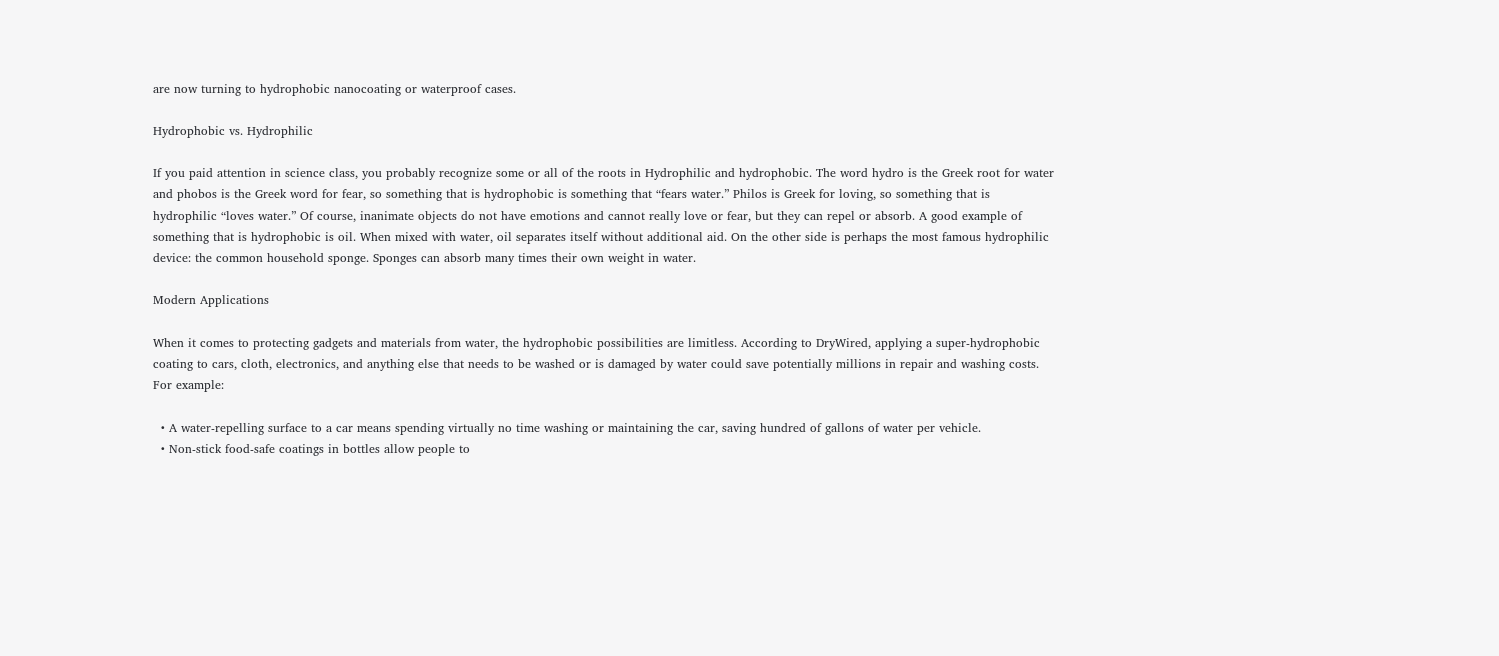are now turning to hydrophobic nanocoating or waterproof cases.

Hydrophobic vs. Hydrophilic

If you paid attention in science class, you probably recognize some or all of the roots in Hydrophilic and hydrophobic. The word hydro is the Greek root for water and phobos is the Greek word for fear, so something that is hydrophobic is something that “fears water.” Philos is Greek for loving, so something that is hydrophilic “loves water.” Of course, inanimate objects do not have emotions and cannot really love or fear, but they can repel or absorb. A good example of something that is hydrophobic is oil. When mixed with water, oil separates itself without additional aid. On the other side is perhaps the most famous hydrophilic device: the common household sponge. Sponges can absorb many times their own weight in water.

Modern Applications

When it comes to protecting gadgets and materials from water, the hydrophobic possibilities are limitless. According to DryWired, applying a super-hydrophobic coating to cars, cloth, electronics, and anything else that needs to be washed or is damaged by water could save potentially millions in repair and washing costs. For example:

  • A water-repelling surface to a car means spending virtually no time washing or maintaining the car, saving hundred of gallons of water per vehicle.
  • Non-stick food-safe coatings in bottles allow people to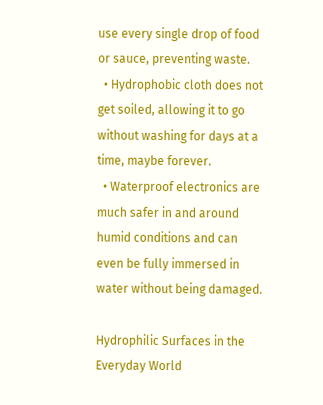use every single drop of food or sauce, preventing waste.
  • Hydrophobic cloth does not get soiled, allowing it to go without washing for days at a time, maybe forever.
  • Waterproof electronics are much safer in and around humid conditions and can even be fully immersed in water without being damaged.

Hydrophilic Surfaces in the Everyday World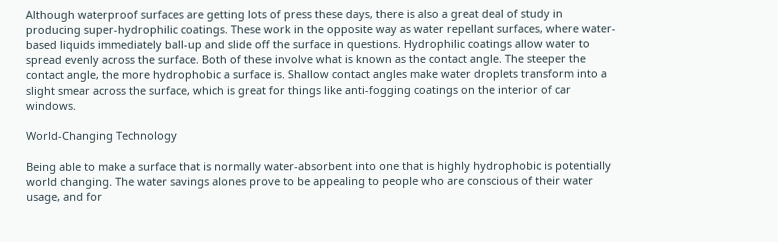Although waterproof surfaces are getting lots of press these days, there is also a great deal of study in producing super-hydrophilic coatings. These work in the opposite way as water repellant surfaces, where water-based liquids immediately ball-up and slide off the surface in questions. Hydrophilic coatings allow water to spread evenly across the surface. Both of these involve what is known as the contact angle. The steeper the contact angle, the more hydrophobic a surface is. Shallow contact angles make water droplets transform into a slight smear across the surface, which is great for things like anti-fogging coatings on the interior of car windows.

World-Changing Technology

Being able to make a surface that is normally water-absorbent into one that is highly hydrophobic is potentially world changing. The water savings alones prove to be appealing to people who are conscious of their water usage, and for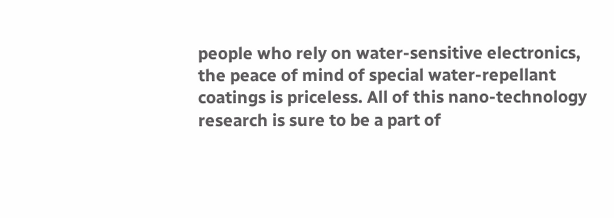people who rely on water-sensitive electronics, the peace of mind of special water-repellant coatings is priceless. All of this nano-technology research is sure to be a part of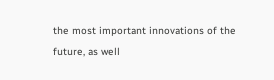the most important innovations of the future, as well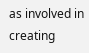as involved in creating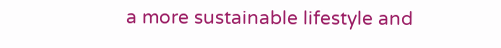a more sustainable lifestyle and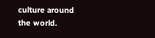culture around the world.